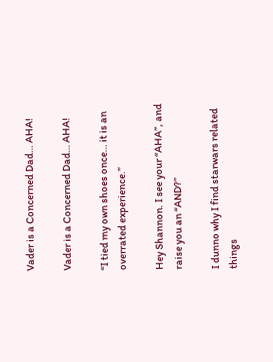Vader is a Concerned Dad… AHA!

Vader is a Concerned Dad… AHA!

“I tied my own shoes once… it is an overrated experience.”

Hey Shannon. I see your “AHA”, and raise you an “AND?”

I dunno why I find starwars related things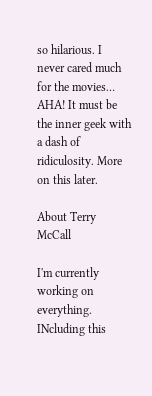so hilarious. I never cared much for the movies… AHA! It must be the inner geek with a dash of ridiculosity. More on this later.

About Terry McCall

I'm currently working on everything. INcluding this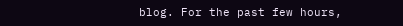blog. For the past few hours,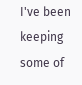I've been keeping some of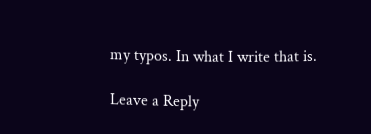my typos. In what I write that is.

Leave a Reply